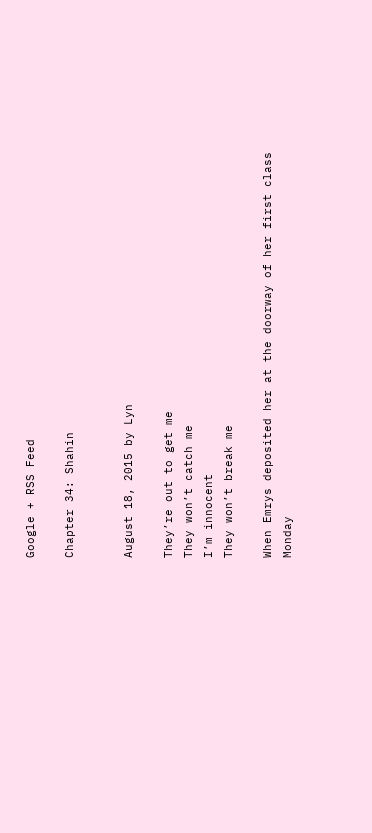Google + RSS Feed

Chapter 34: Shahin


August 18, 2015 by Lyn

They’re out to get me
They won’t catch me
I’m innocent
They won’t break me

When Emrys deposited her at the doorway of her first class Monday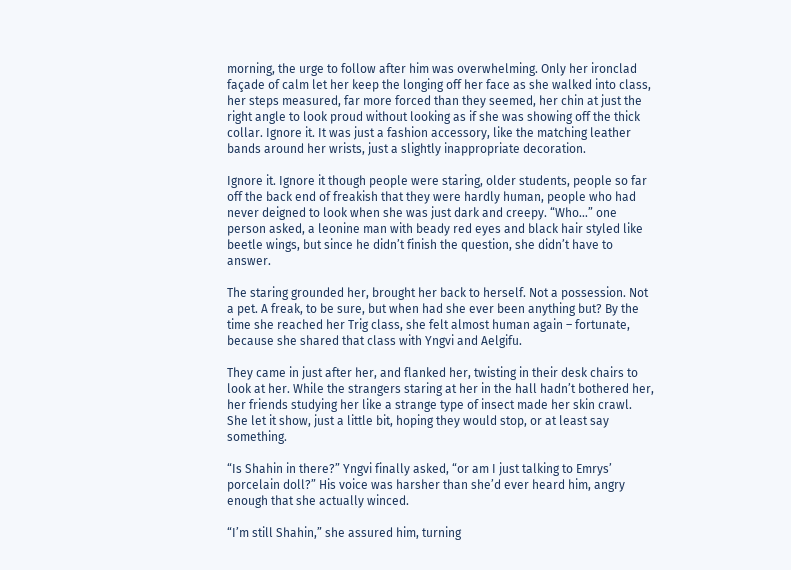morning, the urge to follow after him was overwhelming. Only her ironclad façade of calm let her keep the longing off her face as she walked into class, her steps measured, far more forced than they seemed, her chin at just the right angle to look proud without looking as if she was showing off the thick collar. Ignore it. It was just a fashion accessory, like the matching leather bands around her wrists, just a slightly inappropriate decoration.

Ignore it. Ignore it though people were staring, older students, people so far off the back end of freakish that they were hardly human, people who had never deigned to look when she was just dark and creepy. “Who…” one person asked, a leonine man with beady red eyes and black hair styled like beetle wings, but since he didn’t finish the question, she didn’t have to answer.

The staring grounded her, brought her back to herself. Not a possession. Not a pet. A freak, to be sure, but when had she ever been anything but? By the time she reached her Trig class, she felt almost human again – fortunate, because she shared that class with Yngvi and Aelgifu.

They came in just after her, and flanked her, twisting in their desk chairs to look at her. While the strangers staring at her in the hall hadn’t bothered her, her friends studying her like a strange type of insect made her skin crawl. She let it show, just a little bit, hoping they would stop, or at least say something.

“Is Shahin in there?” Yngvi finally asked, “or am I just talking to Emrys’ porcelain doll?” His voice was harsher than she’d ever heard him, angry enough that she actually winced.

“I’m still Shahin,” she assured him, turning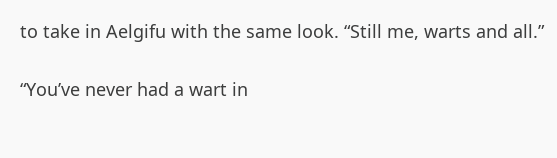to take in Aelgifu with the same look. “Still me, warts and all.”

“You’ve never had a wart in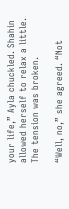your life,” Ayla chuckled. Shahin allowed herself to relax a little. The tension was broken.

“Well, no,” she agreed. “Not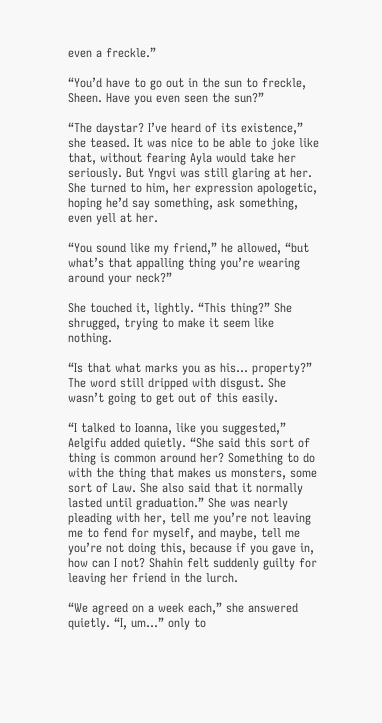even a freckle.”

“You’d have to go out in the sun to freckle, Sheen. Have you even seen the sun?”

“The daystar? I’ve heard of its existence,” she teased. It was nice to be able to joke like that, without fearing Ayla would take her seriously. But Yngvi was still glaring at her. She turned to him, her expression apologetic, hoping he’d say something, ask something, even yell at her.

“You sound like my friend,” he allowed, “but what’s that appalling thing you’re wearing around your neck?”

She touched it, lightly. “This thing?” She shrugged, trying to make it seem like nothing.

“Is that what marks you as his… property?” The word still dripped with disgust. She wasn’t going to get out of this easily.

“I talked to Ioanna, like you suggested,” Aelgifu added quietly. “She said this sort of thing is common around her? Something to do with the thing that makes us monsters, some sort of Law. She also said that it normally lasted until graduation.” She was nearly pleading with her, tell me you’re not leaving me to fend for myself, and maybe, tell me you’re not doing this, because if you gave in, how can I not? Shahin felt suddenly guilty for leaving her friend in the lurch.

“We agreed on a week each,” she answered quietly. “I, um…” only to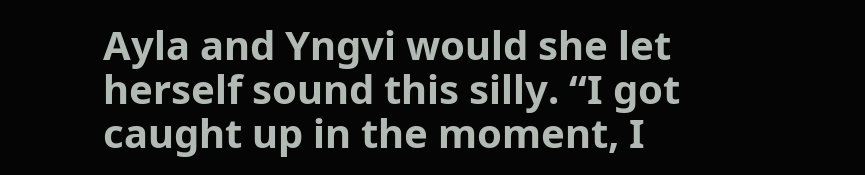Ayla and Yngvi would she let herself sound this silly. “I got caught up in the moment, I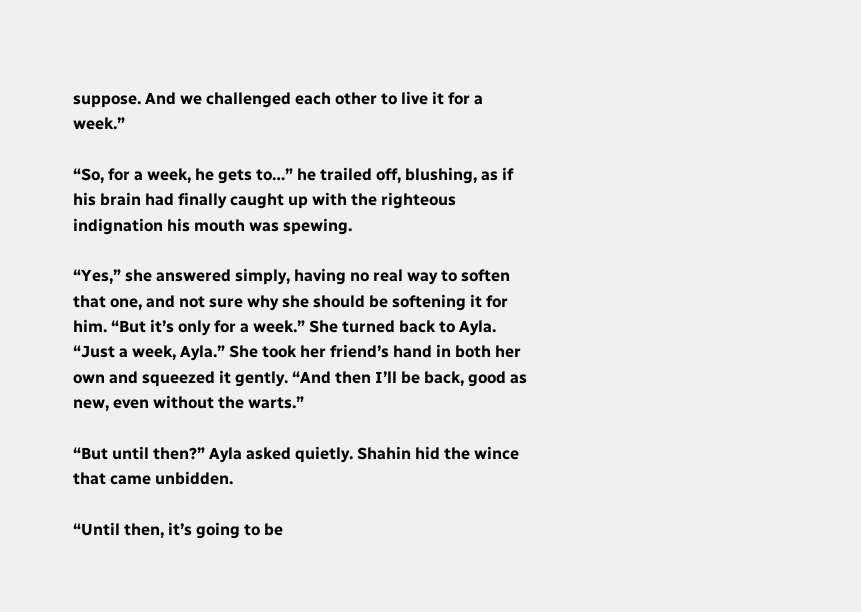suppose. And we challenged each other to live it for a week.”

“So, for a week, he gets to…” he trailed off, blushing, as if his brain had finally caught up with the righteous indignation his mouth was spewing.

“Yes,” she answered simply, having no real way to soften that one, and not sure why she should be softening it for him. “But it’s only for a week.” She turned back to Ayla. “Just a week, Ayla.” She took her friend’s hand in both her own and squeezed it gently. “And then I’ll be back, good as new, even without the warts.”

“But until then?” Ayla asked quietly. Shahin hid the wince that came unbidden.

“Until then, it’s going to be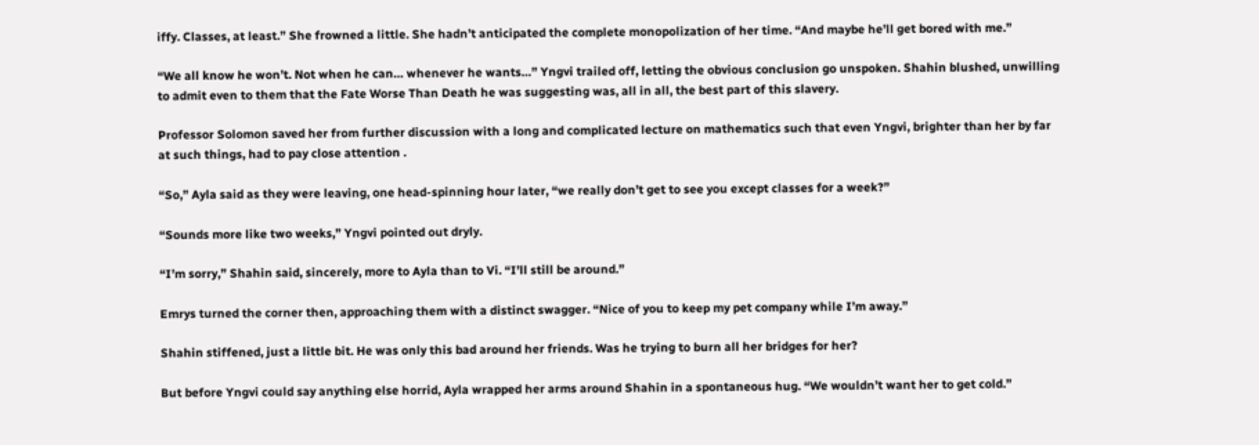iffy. Classes, at least.” She frowned a little. She hadn’t anticipated the complete monopolization of her time. “And maybe he’ll get bored with me.”

“We all know he won’t. Not when he can… whenever he wants…” Yngvi trailed off, letting the obvious conclusion go unspoken. Shahin blushed, unwilling to admit even to them that the Fate Worse Than Death he was suggesting was, all in all, the best part of this slavery.

Professor Solomon saved her from further discussion with a long and complicated lecture on mathematics such that even Yngvi, brighter than her by far at such things, had to pay close attention .

“So,” Ayla said as they were leaving, one head-spinning hour later, “we really don’t get to see you except classes for a week?”

“Sounds more like two weeks,” Yngvi pointed out dryly.

“I’m sorry,” Shahin said, sincerely, more to Ayla than to Vi. “I’ll still be around.”

Emrys turned the corner then, approaching them with a distinct swagger. “Nice of you to keep my pet company while I’m away.”

Shahin stiffened, just a little bit. He was only this bad around her friends. Was he trying to burn all her bridges for her?

But before Yngvi could say anything else horrid, Ayla wrapped her arms around Shahin in a spontaneous hug. “We wouldn’t want her to get cold.”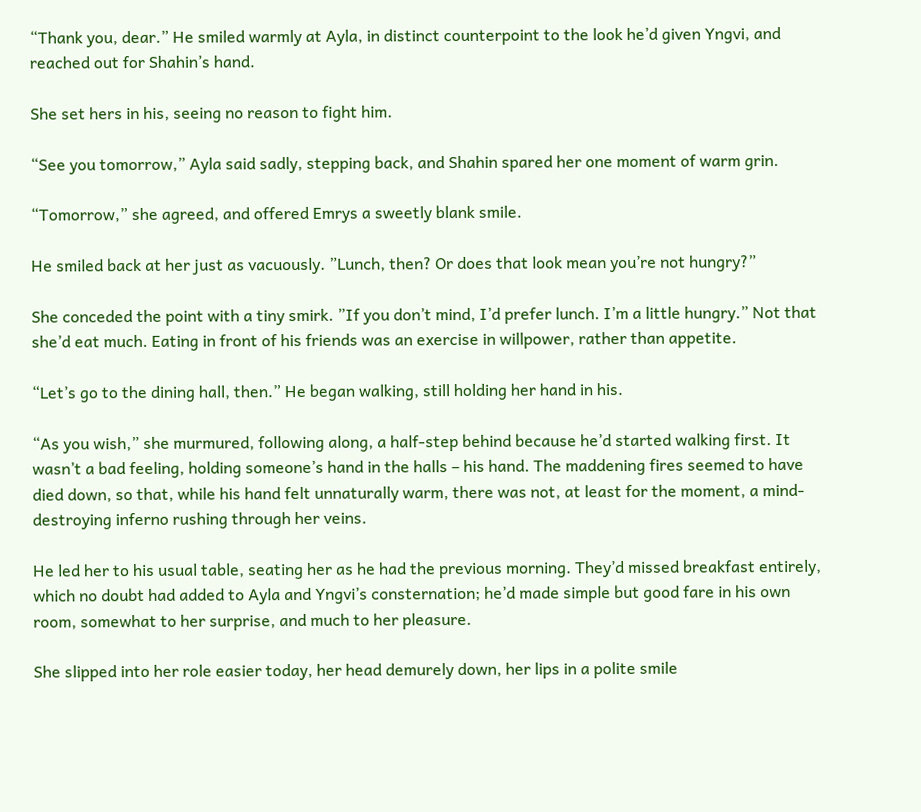“Thank you, dear.” He smiled warmly at Ayla, in distinct counterpoint to the look he’d given Yngvi, and reached out for Shahin’s hand.

She set hers in his, seeing no reason to fight him.

“See you tomorrow,” Ayla said sadly, stepping back, and Shahin spared her one moment of warm grin.

“Tomorrow,” she agreed, and offered Emrys a sweetly blank smile.

He smiled back at her just as vacuously. ”Lunch, then? Or does that look mean you’re not hungry?”

She conceded the point with a tiny smirk. ”If you don’t mind, I’d prefer lunch. I’m a little hungry.” Not that she’d eat much. Eating in front of his friends was an exercise in willpower, rather than appetite.

“Let’s go to the dining hall, then.” He began walking, still holding her hand in his.

“As you wish,” she murmured, following along, a half-step behind because he’d started walking first. It wasn’t a bad feeling, holding someone’s hand in the halls – his hand. The maddening fires seemed to have died down, so that, while his hand felt unnaturally warm, there was not, at least for the moment, a mind-destroying inferno rushing through her veins.

He led her to his usual table, seating her as he had the previous morning. They’d missed breakfast entirely, which no doubt had added to Ayla and Yngvi’s consternation; he’d made simple but good fare in his own room, somewhat to her surprise, and much to her pleasure.

She slipped into her role easier today, her head demurely down, her lips in a polite smile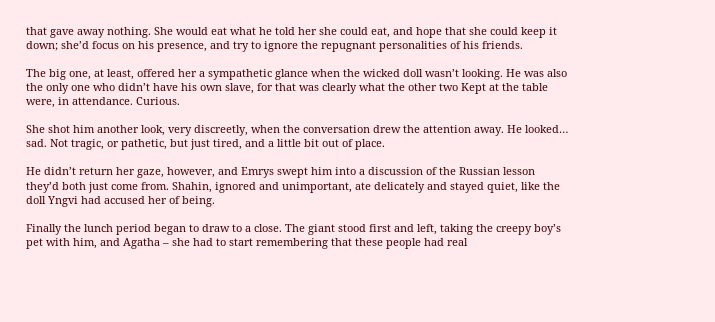that gave away nothing. She would eat what he told her she could eat, and hope that she could keep it down; she’d focus on his presence, and try to ignore the repugnant personalities of his friends.

The big one, at least, offered her a sympathetic glance when the wicked doll wasn’t looking. He was also the only one who didn’t have his own slave, for that was clearly what the other two Kept at the table were, in attendance. Curious.

She shot him another look, very discreetly, when the conversation drew the attention away. He looked… sad. Not tragic, or pathetic, but just tired, and a little bit out of place.

He didn’t return her gaze, however, and Emrys swept him into a discussion of the Russian lesson they’d both just come from. Shahin, ignored and unimportant, ate delicately and stayed quiet, like the doll Yngvi had accused her of being.

Finally the lunch period began to draw to a close. The giant stood first and left, taking the creepy boy’s pet with him, and Agatha – she had to start remembering that these people had real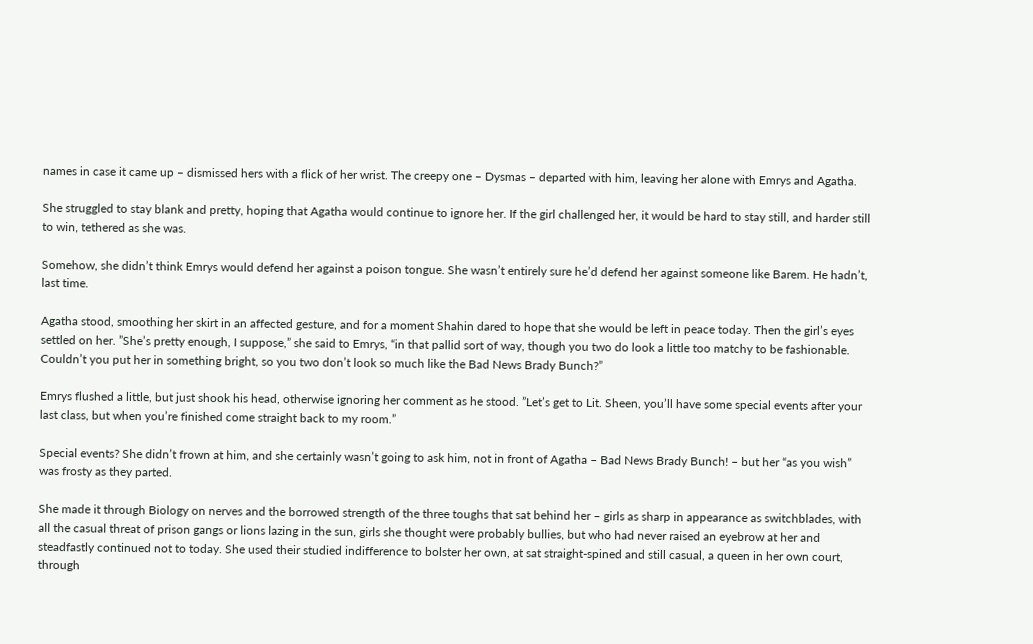names in case it came up – dismissed hers with a flick of her wrist. The creepy one – Dysmas – departed with him, leaving her alone with Emrys and Agatha.

She struggled to stay blank and pretty, hoping that Agatha would continue to ignore her. If the girl challenged her, it would be hard to stay still, and harder still to win, tethered as she was.

Somehow, she didn’t think Emrys would defend her against a poison tongue. She wasn’t entirely sure he’d defend her against someone like Barem. He hadn’t, last time.

Agatha stood, smoothing her skirt in an affected gesture, and for a moment Shahin dared to hope that she would be left in peace today. Then the girl’s eyes settled on her. ”She’s pretty enough, I suppose,” she said to Emrys, “in that pallid sort of way, though you two do look a little too matchy to be fashionable. Couldn’t you put her in something bright, so you two don’t look so much like the Bad News Brady Bunch?”

Emrys flushed a little, but just shook his head, otherwise ignoring her comment as he stood. ”Let’s get to Lit. Sheen, you’ll have some special events after your last class, but when you’re finished come straight back to my room.”

Special events? She didn’t frown at him, and she certainly wasn’t going to ask him, not in front of Agatha – Bad News Brady Bunch! – but her “as you wish” was frosty as they parted.

She made it through Biology on nerves and the borrowed strength of the three toughs that sat behind her – girls as sharp in appearance as switchblades, with all the casual threat of prison gangs or lions lazing in the sun, girls she thought were probably bullies, but who had never raised an eyebrow at her and steadfastly continued not to today. She used their studied indifference to bolster her own, at sat straight-spined and still casual, a queen in her own court, through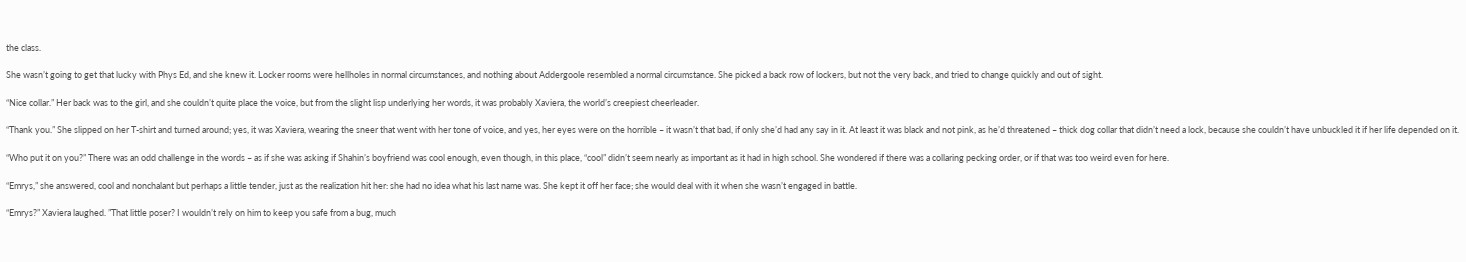the class.

She wasn’t going to get that lucky with Phys Ed, and she knew it. Locker rooms were hellholes in normal circumstances, and nothing about Addergoole resembled a normal circumstance. She picked a back row of lockers, but not the very back, and tried to change quickly and out of sight.

“Nice collar.” Her back was to the girl, and she couldn’t quite place the voice, but from the slight lisp underlying her words, it was probably Xaviera, the world’s creepiest cheerleader.

“Thank you.” She slipped on her T-shirt and turned around; yes, it was Xaviera, wearing the sneer that went with her tone of voice, and yes, her eyes were on the horrible – it wasn’t that bad, if only she’d had any say in it. At least it was black and not pink, as he’d threatened – thick dog collar that didn’t need a lock, because she couldn’t have unbuckled it if her life depended on it.

“Who put it on you?” There was an odd challenge in the words – as if she was asking if Shahin’s boyfriend was cool enough, even though, in this place, “cool” didn’t seem nearly as important as it had in high school. She wondered if there was a collaring pecking order, or if that was too weird even for here.

“Emrys,” she answered, cool and nonchalant but perhaps a little tender, just as the realization hit her: she had no idea what his last name was. She kept it off her face; she would deal with it when she wasn’t engaged in battle.

“Emrys?” Xaviera laughed. ”That little poser? I wouldn’t rely on him to keep you safe from a bug, much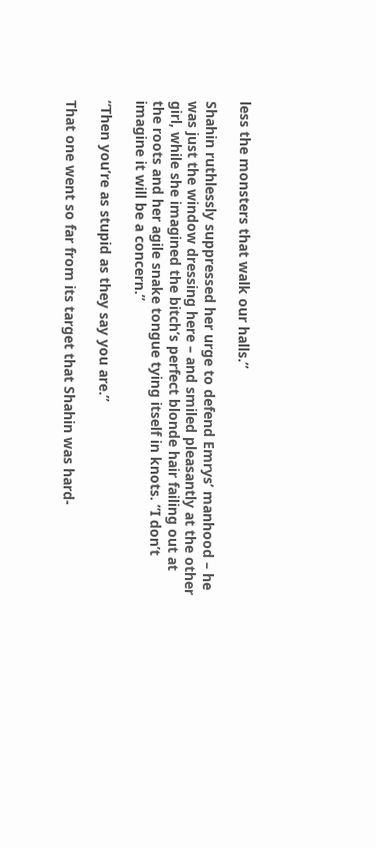less the monsters that walk our halls.”

Shahin ruthlessly suppressed her urge to defend Emrys’ manhood – he was just the window dressing here – and smiled pleasantly at the other girl, while she imagined the bitch’s perfect blonde hair failing out at the roots and her agile snake tongue tying itself in knots. ”I don’t imagine it will be a concern.”

“Then you’re as stupid as they say you are.”

That one went so far from its target that Shahin was hard-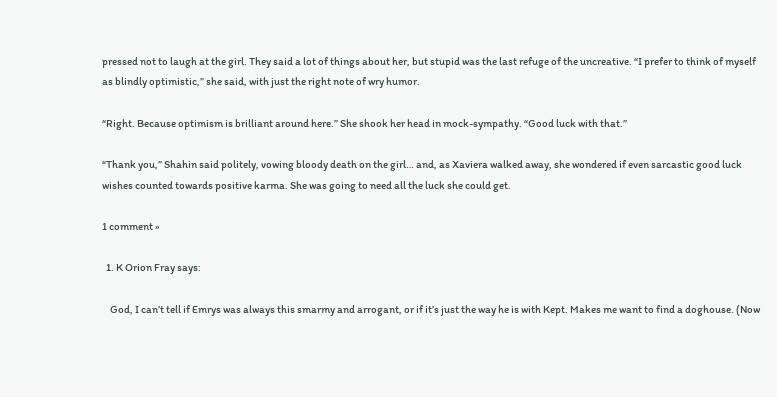pressed not to laugh at the girl. They said a lot of things about her, but stupid was the last refuge of the uncreative. “I prefer to think of myself as blindly optimistic,” she said, with just the right note of wry humor.

“Right. Because optimism is brilliant around here.” She shook her head in mock-sympathy. “Good luck with that.”

“Thank you,” Shahin said politely, vowing bloody death on the girl… and, as Xaviera walked away, she wondered if even sarcastic good luck wishes counted towards positive karma. She was going to need all the luck she could get.

1 comment »

  1. K Orion Fray says:

    God, I can’t tell if Emrys was always this smarmy and arrogant, or if it’s just the way he is with Kept. Makes me want to find a doghouse. (Now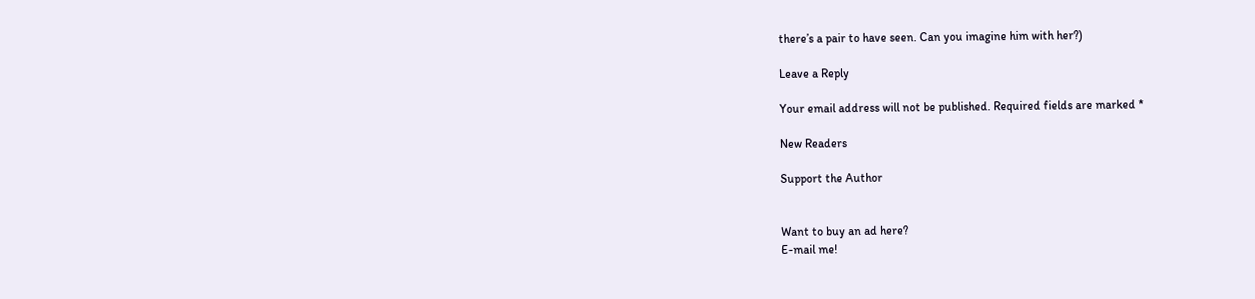there’s a pair to have seen. Can you imagine him with her?)

Leave a Reply

Your email address will not be published. Required fields are marked *

New Readers

Support the Author


Want to buy an ad here?
E-mail me!